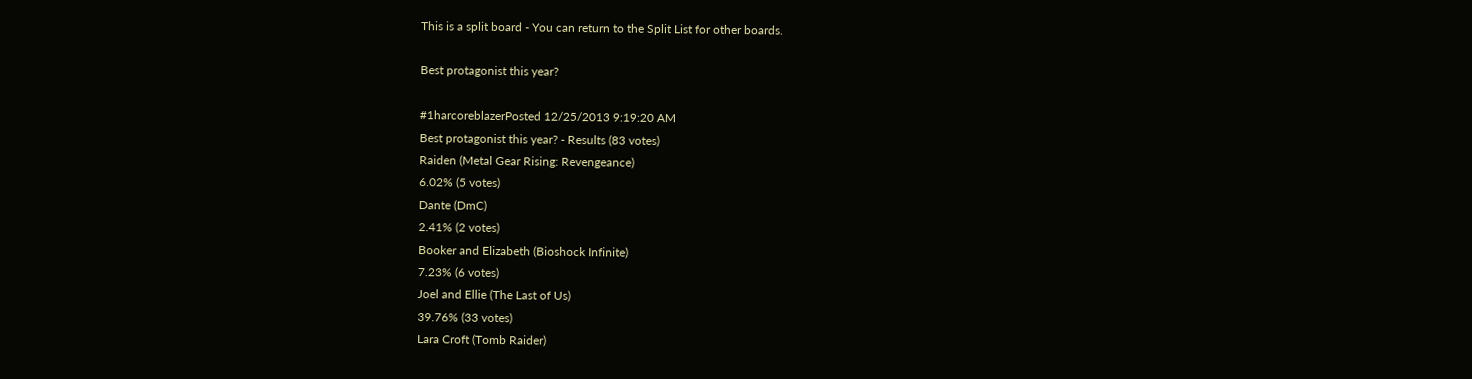This is a split board - You can return to the Split List for other boards.

Best protagonist this year?

#1harcoreblazerPosted 12/25/2013 9:19:20 AM
Best protagonist this year? - Results (83 votes)
Raiden (Metal Gear Rising: Revengeance)
6.02% (5 votes)
Dante (DmC)
2.41% (2 votes)
Booker and Elizabeth (Bioshock Infinite)
7.23% (6 votes)
Joel and Ellie (The Last of Us)
39.76% (33 votes)
Lara Croft (Tomb Raider)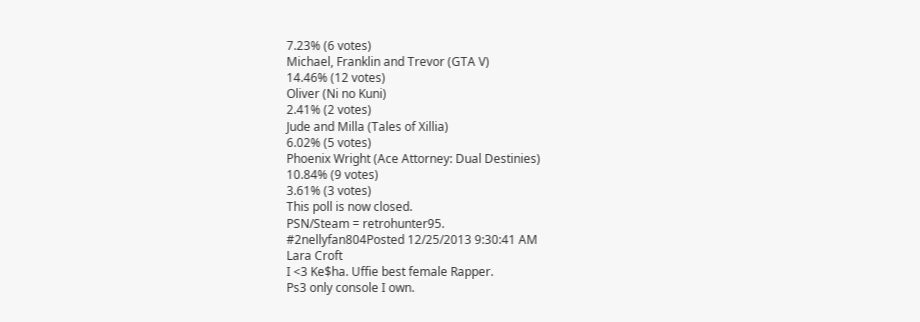7.23% (6 votes)
Michael, Franklin and Trevor (GTA V)
14.46% (12 votes)
Oliver (Ni no Kuni)
2.41% (2 votes)
Jude and Milla (Tales of Xillia)
6.02% (5 votes)
Phoenix Wright (Ace Attorney: Dual Destinies)
10.84% (9 votes)
3.61% (3 votes)
This poll is now closed.
PSN/Steam = retrohunter95.
#2nellyfan804Posted 12/25/2013 9:30:41 AM
Lara Croft
I <3 Ke$ha. Uffie best female Rapper.
Ps3 only console I own.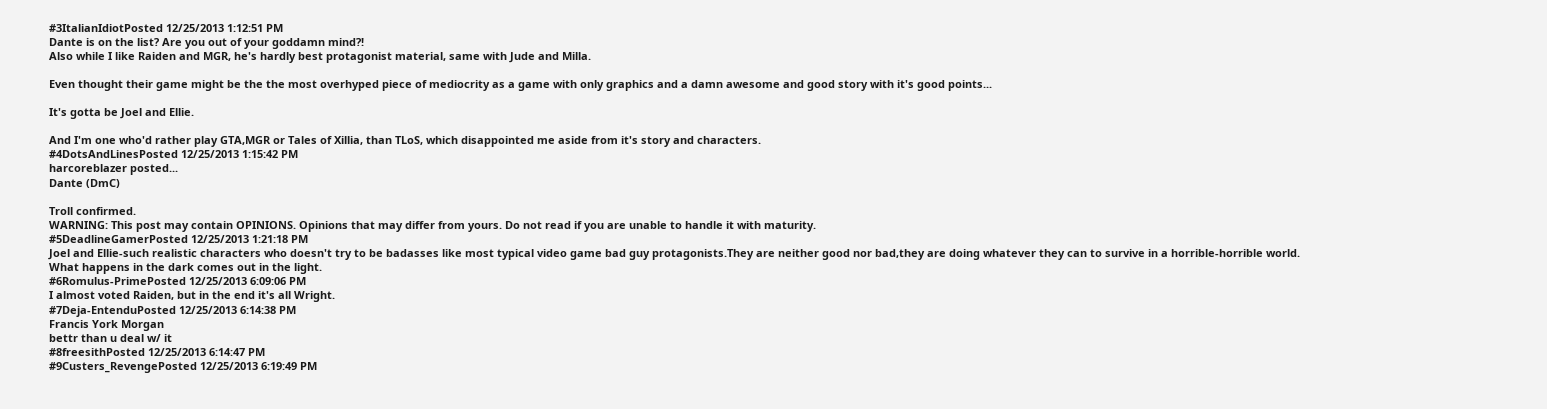#3ItalianIdiotPosted 12/25/2013 1:12:51 PM
Dante is on the list? Are you out of your goddamn mind?!
Also while I like Raiden and MGR, he's hardly best protagonist material, same with Jude and Milla.

Even thought their game might be the the most overhyped piece of mediocrity as a game with only graphics and a damn awesome and good story with it's good points...

It's gotta be Joel and Ellie.

And I'm one who'd rather play GTA,MGR or Tales of Xillia, than TLoS, which disappointed me aside from it's story and characters.
#4DotsAndLinesPosted 12/25/2013 1:15:42 PM
harcoreblazer posted...
Dante (DmC)

Troll confirmed.
WARNING: This post may contain OPINIONS. Opinions that may differ from yours. Do not read if you are unable to handle it with maturity.
#5DeadlineGamerPosted 12/25/2013 1:21:18 PM
Joel and Ellie-such realistic characters who doesn't try to be badasses like most typical video game bad guy protagonists.They are neither good nor bad,they are doing whatever they can to survive in a horrible-horrible world.
What happens in the dark comes out in the light.
#6Romulus-PrimePosted 12/25/2013 6:09:06 PM
I almost voted Raiden, but in the end it's all Wright.
#7Deja-EntenduPosted 12/25/2013 6:14:38 PM
Francis York Morgan
bettr than u deal w/ it
#8freesithPosted 12/25/2013 6:14:47 PM
#9Custers_RevengePosted 12/25/2013 6:19:49 PM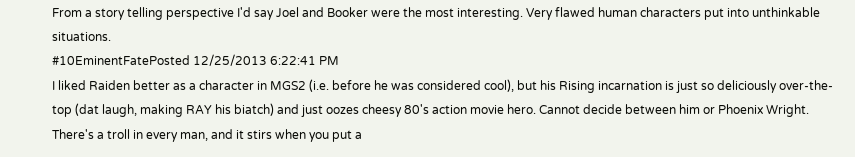From a story telling perspective I'd say Joel and Booker were the most interesting. Very flawed human characters put into unthinkable situations.
#10EminentFatePosted 12/25/2013 6:22:41 PM
I liked Raiden better as a character in MGS2 (i.e. before he was considered cool), but his Rising incarnation is just so deliciously over-the-top (dat laugh, making RAY his biatch) and just oozes cheesy 80's action movie hero. Cannot decide between him or Phoenix Wright.
There's a troll in every man, and it stirs when you put a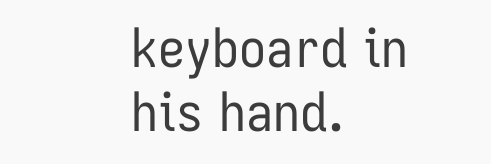keyboard in his hand.